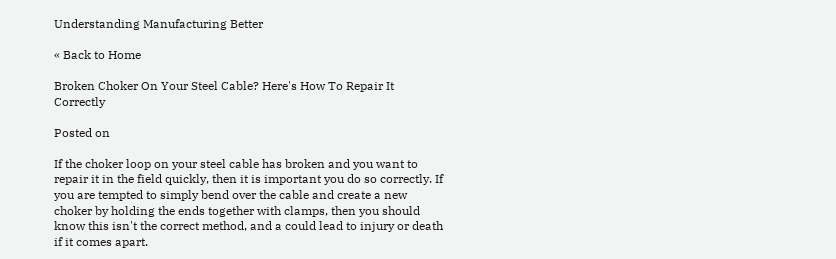Understanding Manufacturing Better

« Back to Home

Broken Choker On Your Steel Cable? Here's How To Repair It Correctly

Posted on

If the choker loop on your steel cable has broken and you want to repair it in the field quickly, then it is important you do so correctly. If you are tempted to simply bend over the cable and create a new choker by holding the ends together with clamps, then you should know this isn't the correct method, and a could lead to injury or death if it comes apart.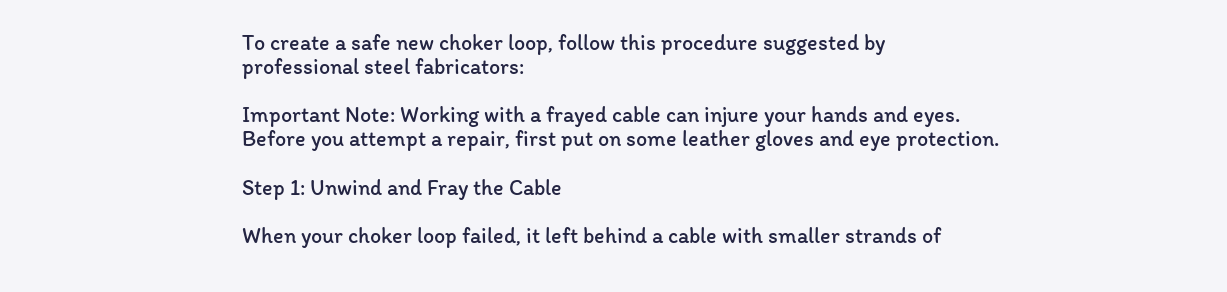To create a safe new choker loop, follow this procedure suggested by professional steel fabricators:

Important Note: Working with a frayed cable can injure your hands and eyes. Before you attempt a repair, first put on some leather gloves and eye protection.

Step 1: Unwind and Fray the Cable

When your choker loop failed, it left behind a cable with smaller strands of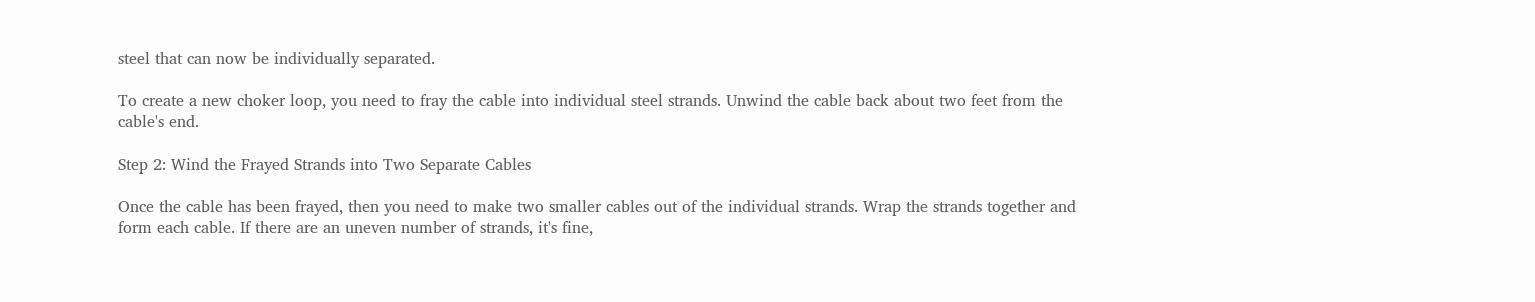steel that can now be individually separated.

To create a new choker loop, you need to fray the cable into individual steel strands. Unwind the cable back about two feet from the cable's end.

Step 2: Wind the Frayed Strands into Two Separate Cables

Once the cable has been frayed, then you need to make two smaller cables out of the individual strands. Wrap the strands together and form each cable. If there are an uneven number of strands, it's fine,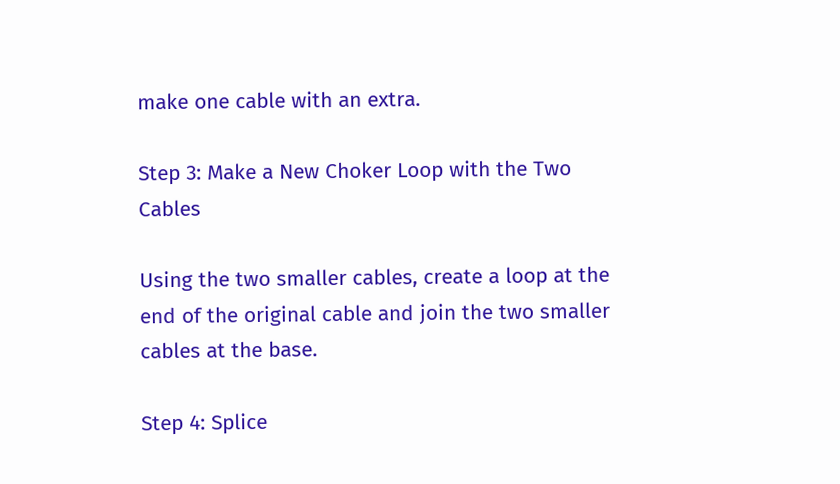make one cable with an extra.

Step 3: Make a New Choker Loop with the Two Cables

Using the two smaller cables, create a loop at the end of the original cable and join the two smaller cables at the base.

Step 4: Splice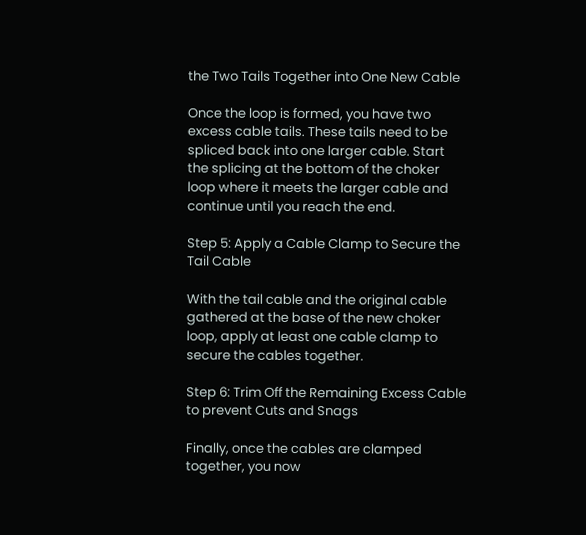the Two Tails Together into One New Cable

Once the loop is formed, you have two excess cable tails. These tails need to be spliced back into one larger cable. Start the splicing at the bottom of the choker loop where it meets the larger cable and continue until you reach the end.

Step 5: Apply a Cable Clamp to Secure the Tail Cable

With the tail cable and the original cable gathered at the base of the new choker loop, apply at least one cable clamp to secure the cables together.

Step 6: Trim Off the Remaining Excess Cable to prevent Cuts and Snags

Finally, once the cables are clamped together, you now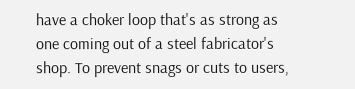have a choker loop that's as strong as one coming out of a steel fabricator's shop. To prevent snags or cuts to users,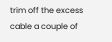trim off the excess cable a couple of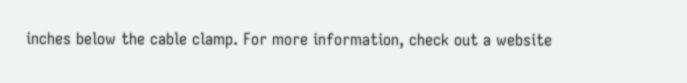inches below the cable clamp. For more information, check out a website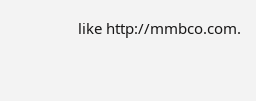like http://mmbco.com.